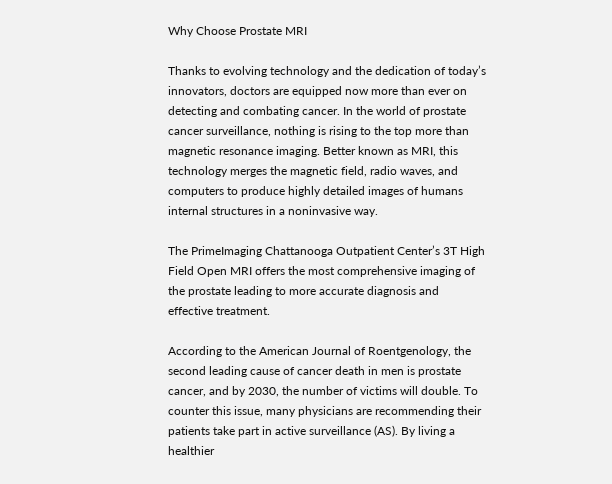Why Choose Prostate MRI

Thanks to evolving technology and the dedication of today’s innovators, doctors are equipped now more than ever on detecting and combating cancer. In the world of prostate cancer surveillance, nothing is rising to the top more than magnetic resonance imaging. Better known as MRI, this technology merges the magnetic field, radio waves, and computers to produce highly detailed images of humans internal structures in a noninvasive way.

The PrimeImaging Chattanooga Outpatient Center’s 3T High Field Open MRI offers the most comprehensive imaging of the prostate leading to more accurate diagnosis and effective treatment.

According to the American Journal of Roentgenology, the second leading cause of cancer death in men is prostate cancer, and by 2030, the number of victims will double. To counter this issue, many physicians are recommending their patients take part in active surveillance (AS). By living a healthier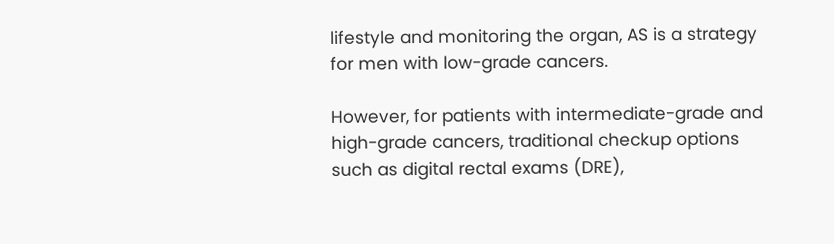lifestyle and monitoring the organ, AS is a strategy for men with low-grade cancers.

However, for patients with intermediate-grade and high-grade cancers, traditional checkup options such as digital rectal exams (DRE),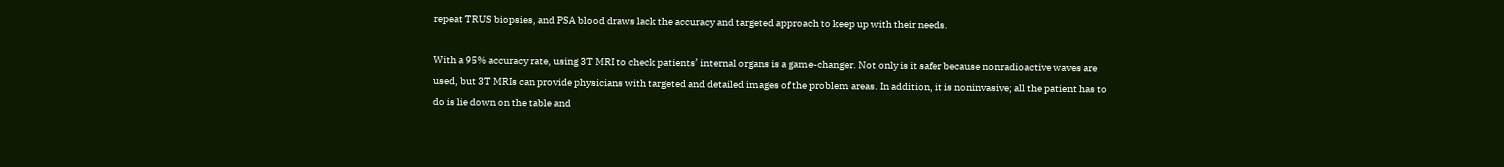repeat TRUS biopsies, and PSA blood draws lack the accuracy and targeted approach to keep up with their needs.

With a 95% accuracy rate, using 3T MRI to check patients’ internal organs is a game-changer. Not only is it safer because nonradioactive waves are used, but 3T MRIs can provide physicians with targeted and detailed images of the problem areas. In addition, it is noninvasive; all the patient has to do is lie down on the table and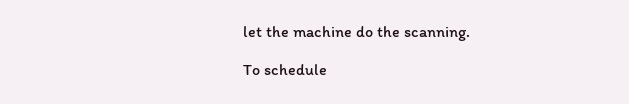let the machine do the scanning.

To schedule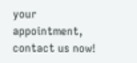your appointment, contact us now!